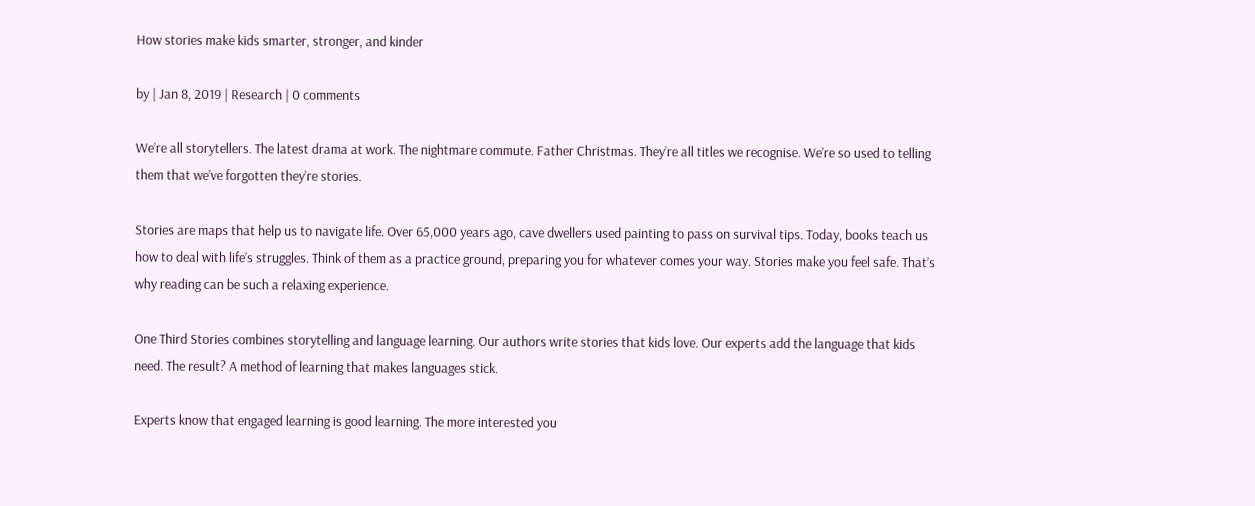How stories make kids smarter, stronger, and kinder

by | Jan 8, 2019 | Research | 0 comments

We’re all storytellers. The latest drama at work. The nightmare commute. Father Christmas. They’re all titles we recognise. We’re so used to telling them that we’ve forgotten they’re stories.

Stories are maps that help us to navigate life. Over 65,000 years ago, cave dwellers used painting to pass on survival tips. Today, books teach us how to deal with life’s struggles. Think of them as a practice ground, preparing you for whatever comes your way. Stories make you feel safe. That’s why reading can be such a relaxing experience.

One Third Stories combines storytelling and language learning. Our authors write stories that kids love. Our experts add the language that kids need. The result? A method of learning that makes languages stick.

Experts know that engaged learning is good learning. The more interested you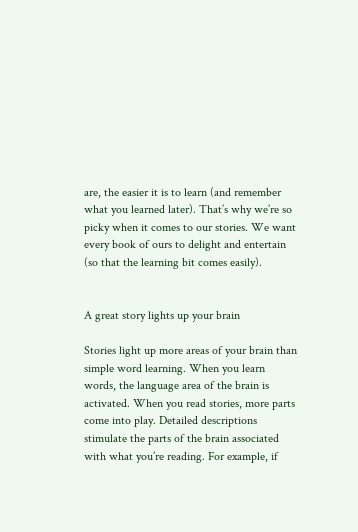are, the easier it is to learn (and remember what you learned later). That’s why we’re so picky when it comes to our stories. We want every book of ours to delight and entertain (so that the learning bit comes easily).


A great story lights up your brain

Stories light up more areas of your brain than simple word learning. When you learn words, the language area of the brain is activated. When you read stories, more parts come into play. Detailed descriptions stimulate the parts of the brain associated with what you’re reading. For example, if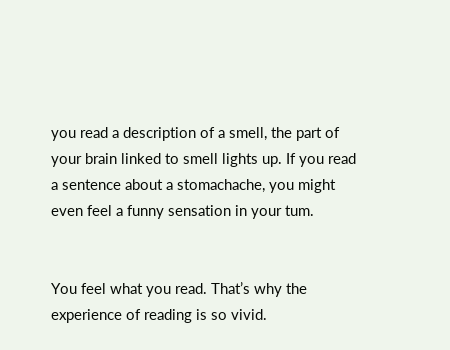you read a description of a smell, the part of your brain linked to smell lights up. If you read a sentence about a stomachache, you might even feel a funny sensation in your tum.


You feel what you read. That’s why the experience of reading is so vivid.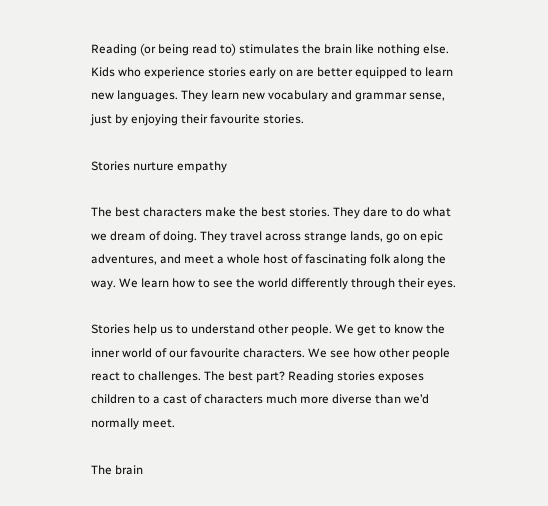Reading (or being read to) stimulates the brain like nothing else. Kids who experience stories early on are better equipped to learn new languages. They learn new vocabulary and grammar sense, just by enjoying their favourite stories.

Stories nurture empathy

The best characters make the best stories. They dare to do what we dream of doing. They travel across strange lands, go on epic adventures, and meet a whole host of fascinating folk along the way. We learn how to see the world differently through their eyes.

Stories help us to understand other people. We get to know the inner world of our favourite characters. We see how other people react to challenges. The best part? Reading stories exposes children to a cast of characters much more diverse than we’d normally meet.

The brain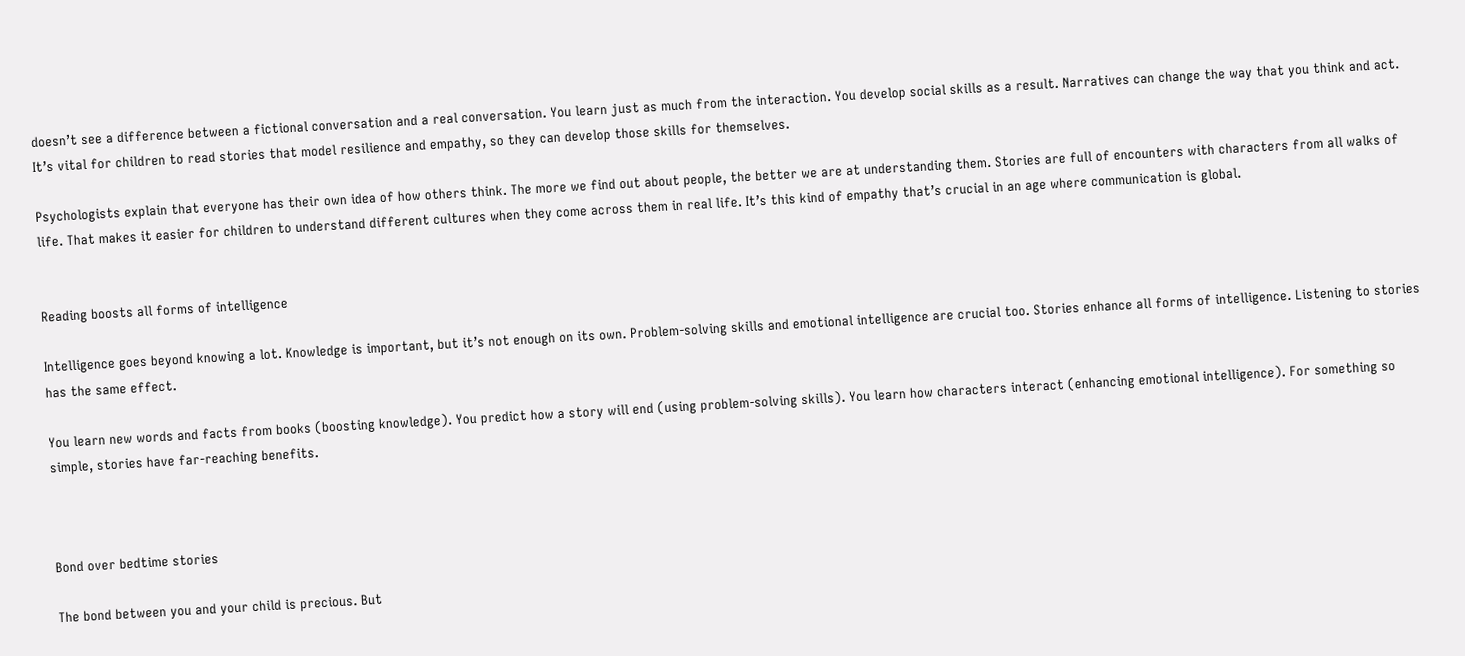doesn’t see a difference between a fictional conversation and a real conversation. You learn just as much from the interaction. You develop social skills as a result. Narratives can change the way that you think and act. It’s vital for children to read stories that model resilience and empathy, so they can develop those skills for themselves.

Psychologists explain that everyone has their own idea of how others think. The more we find out about people, the better we are at understanding them. Stories are full of encounters with characters from all walks of life. That makes it easier for children to understand different cultures when they come across them in real life. It’s this kind of empathy that’s crucial in an age where communication is global.


Reading boosts all forms of intelligence

Intelligence goes beyond knowing a lot. Knowledge is important, but it’s not enough on its own. Problem-solving skills and emotional intelligence are crucial too. Stories enhance all forms of intelligence. Listening to stories has the same effect.

You learn new words and facts from books (boosting knowledge). You predict how a story will end (using problem-solving skills). You learn how characters interact (enhancing emotional intelligence). For something so simple, stories have far-reaching benefits.



Bond over bedtime stories

The bond between you and your child is precious. But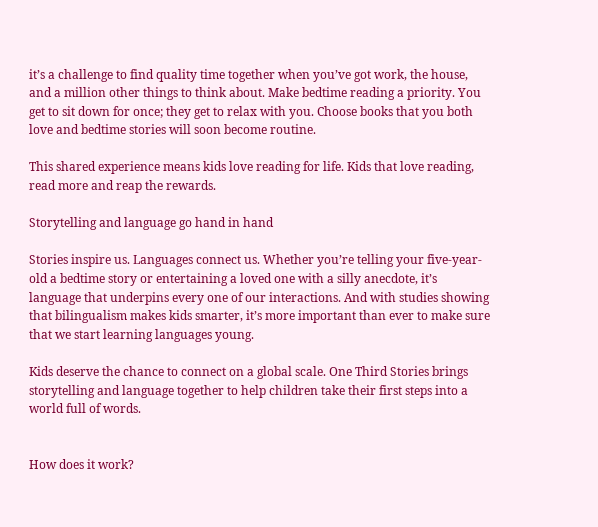it’s a challenge to find quality time together when you’ve got work, the house, and a million other things to think about. Make bedtime reading a priority. You get to sit down for once; they get to relax with you. Choose books that you both love and bedtime stories will soon become routine.

This shared experience means kids love reading for life. Kids that love reading, read more and reap the rewards.

Storytelling and language go hand in hand

Stories inspire us. Languages connect us. Whether you’re telling your five-year-old a bedtime story or entertaining a loved one with a silly anecdote, it’s language that underpins every one of our interactions. And with studies showing that bilingualism makes kids smarter, it’s more important than ever to make sure that we start learning languages young.

Kids deserve the chance to connect on a global scale. One Third Stories brings storytelling and language together to help children take their first steps into a world full of words.


How does it work?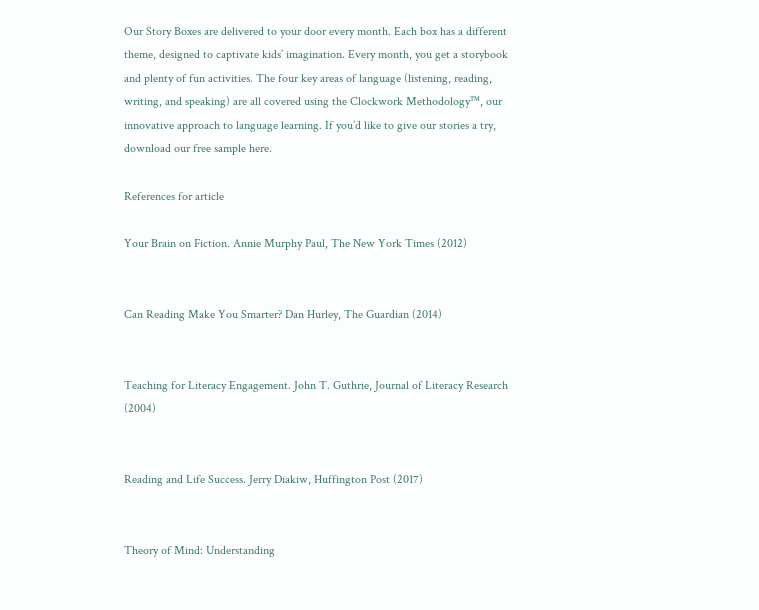Our Story Boxes are delivered to your door every month. Each box has a different theme, designed to captivate kids’ imagination. Every month, you get a storybook and plenty of fun activities. The four key areas of language (listening, reading, writing, and speaking) are all covered using the Clockwork Methodology™, our innovative approach to language learning. If you’d like to give our stories a try, download our free sample here.

References for article

Your Brain on Fiction. Annie Murphy Paul, The New York Times (2012)


Can Reading Make You Smarter? Dan Hurley, The Guardian (2014)


Teaching for Literacy Engagement. John T. Guthrie, Journal of Literacy Research (2004)


Reading and Life Success. Jerry Diakiw, Huffington Post (2017)


Theory of Mind: Understanding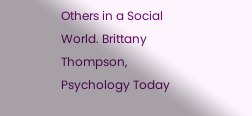Others in a Social World. Brittany Thompson, Psychology Today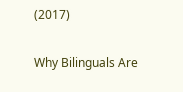(2017)


Why Bilinguals Are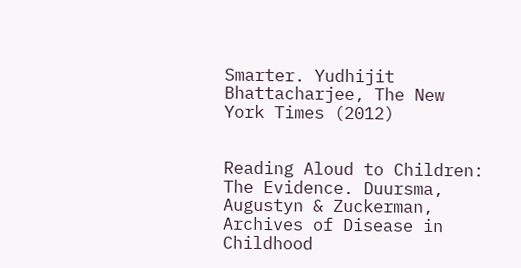Smarter. Yudhijit Bhattacharjee, The New York Times (2012)


Reading Aloud to Children: The Evidence. Duursma, Augustyn & Zuckerman, Archives of Disease in Childhood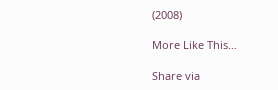(2008)

More Like This…

Share via